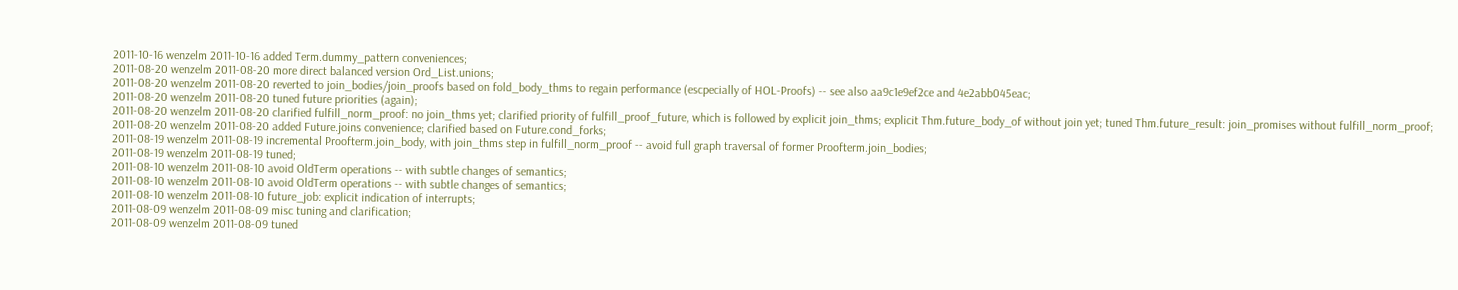2011-10-16 wenzelm 2011-10-16 added Term.dummy_pattern conveniences;
2011-08-20 wenzelm 2011-08-20 more direct balanced version Ord_List.unions;
2011-08-20 wenzelm 2011-08-20 reverted to join_bodies/join_proofs based on fold_body_thms to regain performance (escpecially of HOL-Proofs) -- see also aa9c1e9ef2ce and 4e2abb045eac;
2011-08-20 wenzelm 2011-08-20 tuned future priorities (again);
2011-08-20 wenzelm 2011-08-20 clarified fulfill_norm_proof: no join_thms yet; clarified priority of fulfill_proof_future, which is followed by explicit join_thms; explicit Thm.future_body_of without join yet; tuned Thm.future_result: join_promises without fulfill_norm_proof;
2011-08-20 wenzelm 2011-08-20 added Future.joins convenience; clarified based on Future.cond_forks;
2011-08-19 wenzelm 2011-08-19 incremental Proofterm.join_body, with join_thms step in fulfill_norm_proof -- avoid full graph traversal of former Proofterm.join_bodies;
2011-08-19 wenzelm 2011-08-19 tuned;
2011-08-10 wenzelm 2011-08-10 avoid OldTerm operations -- with subtle changes of semantics;
2011-08-10 wenzelm 2011-08-10 avoid OldTerm operations -- with subtle changes of semantics;
2011-08-10 wenzelm 2011-08-10 future_job: explicit indication of interrupts;
2011-08-09 wenzelm 2011-08-09 misc tuning and clarification;
2011-08-09 wenzelm 2011-08-09 tuned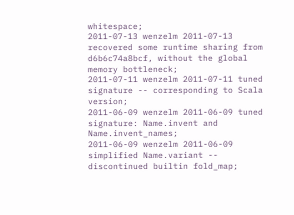whitespace;
2011-07-13 wenzelm 2011-07-13 recovered some runtime sharing from d6b6c74a8bcf, without the global memory bottleneck;
2011-07-11 wenzelm 2011-07-11 tuned signature -- corresponding to Scala version;
2011-06-09 wenzelm 2011-06-09 tuned signature: Name.invent and Name.invent_names;
2011-06-09 wenzelm 2011-06-09 simplified Name.variant -- discontinued builtin fold_map;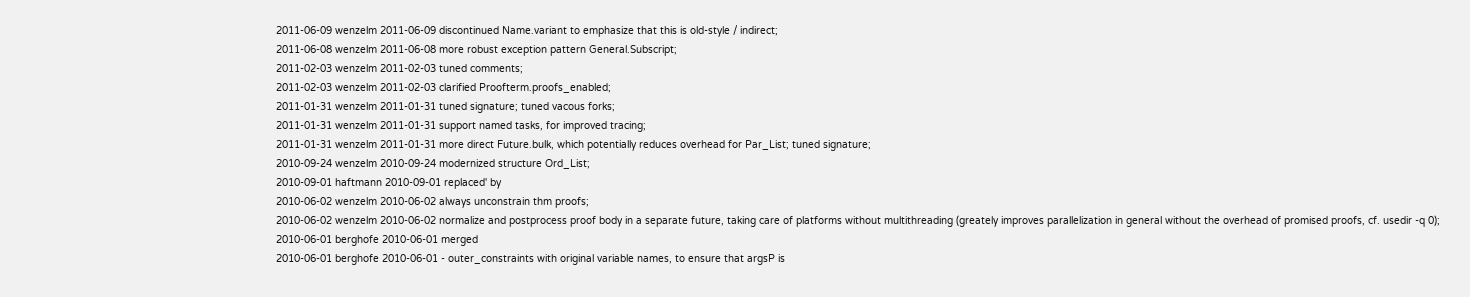2011-06-09 wenzelm 2011-06-09 discontinued Name.variant to emphasize that this is old-style / indirect;
2011-06-08 wenzelm 2011-06-08 more robust exception pattern General.Subscript;
2011-02-03 wenzelm 2011-02-03 tuned comments;
2011-02-03 wenzelm 2011-02-03 clarified Proofterm.proofs_enabled;
2011-01-31 wenzelm 2011-01-31 tuned signature; tuned vacous forks;
2011-01-31 wenzelm 2011-01-31 support named tasks, for improved tracing;
2011-01-31 wenzelm 2011-01-31 more direct Future.bulk, which potentially reduces overhead for Par_List; tuned signature;
2010-09-24 wenzelm 2010-09-24 modernized structure Ord_List;
2010-09-01 haftmann 2010-09-01 replaced' by
2010-06-02 wenzelm 2010-06-02 always unconstrain thm proofs;
2010-06-02 wenzelm 2010-06-02 normalize and postprocess proof body in a separate future, taking care of platforms without multithreading (greately improves parallelization in general without the overhead of promised proofs, cf. usedir -q 0);
2010-06-01 berghofe 2010-06-01 merged
2010-06-01 berghofe 2010-06-01 - outer_constraints with original variable names, to ensure that argsP is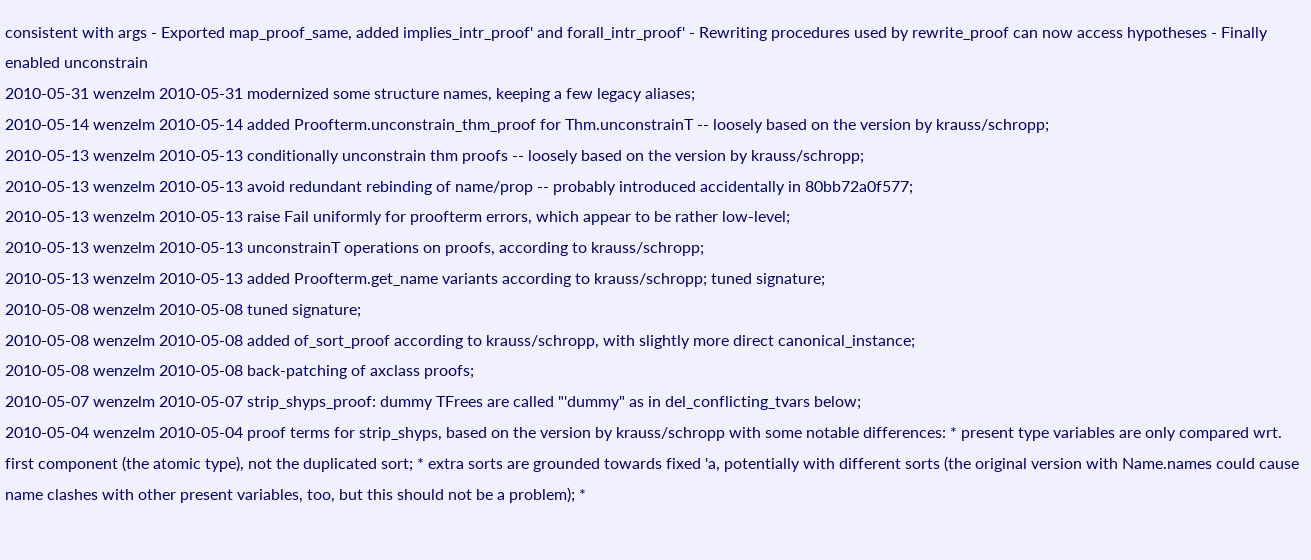consistent with args - Exported map_proof_same, added implies_intr_proof' and forall_intr_proof' - Rewriting procedures used by rewrite_proof can now access hypotheses - Finally enabled unconstrain
2010-05-31 wenzelm 2010-05-31 modernized some structure names, keeping a few legacy aliases;
2010-05-14 wenzelm 2010-05-14 added Proofterm.unconstrain_thm_proof for Thm.unconstrainT -- loosely based on the version by krauss/schropp;
2010-05-13 wenzelm 2010-05-13 conditionally unconstrain thm proofs -- loosely based on the version by krauss/schropp;
2010-05-13 wenzelm 2010-05-13 avoid redundant rebinding of name/prop -- probably introduced accidentally in 80bb72a0f577;
2010-05-13 wenzelm 2010-05-13 raise Fail uniformly for proofterm errors, which appear to be rather low-level;
2010-05-13 wenzelm 2010-05-13 unconstrainT operations on proofs, according to krauss/schropp;
2010-05-13 wenzelm 2010-05-13 added Proofterm.get_name variants according to krauss/schropp; tuned signature;
2010-05-08 wenzelm 2010-05-08 tuned signature;
2010-05-08 wenzelm 2010-05-08 added of_sort_proof according to krauss/schropp, with slightly more direct canonical_instance;
2010-05-08 wenzelm 2010-05-08 back-patching of axclass proofs;
2010-05-07 wenzelm 2010-05-07 strip_shyps_proof: dummy TFrees are called "'dummy" as in del_conflicting_tvars below;
2010-05-04 wenzelm 2010-05-04 proof terms for strip_shyps, based on the version by krauss/schropp with some notable differences: * present type variables are only compared wrt. first component (the atomic type), not the duplicated sort; * extra sorts are grounded towards fixed 'a, potentially with different sorts (the original version with Name.names could cause name clashes with other present variables, too, but this should not be a problem); *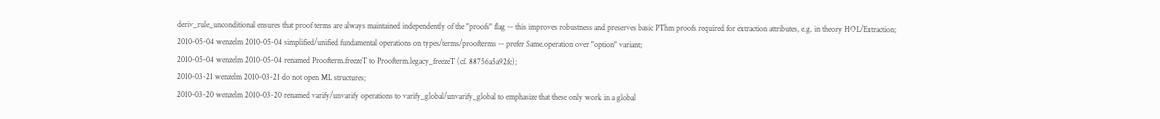deriv_rule_unconditional ensures that proof terms are always maintained independently of the "proofs" flag -- this improves robustness and preserves basic PThm proofs required for extraction attributes, e.g. in theory HOL/Extraction;
2010-05-04 wenzelm 2010-05-04 simplified/unified fundamental operations on types/terms/proofterms -- prefer Same.operation over "option" variant;
2010-05-04 wenzelm 2010-05-04 renamed Proofterm.freezeT to Proofterm.legacy_freezeT (cf. 88756a5a92fc);
2010-03-21 wenzelm 2010-03-21 do not open ML structures;
2010-03-20 wenzelm 2010-03-20 renamed varify/unvarify operations to varify_global/unvarify_global to emphasize that these only work in a global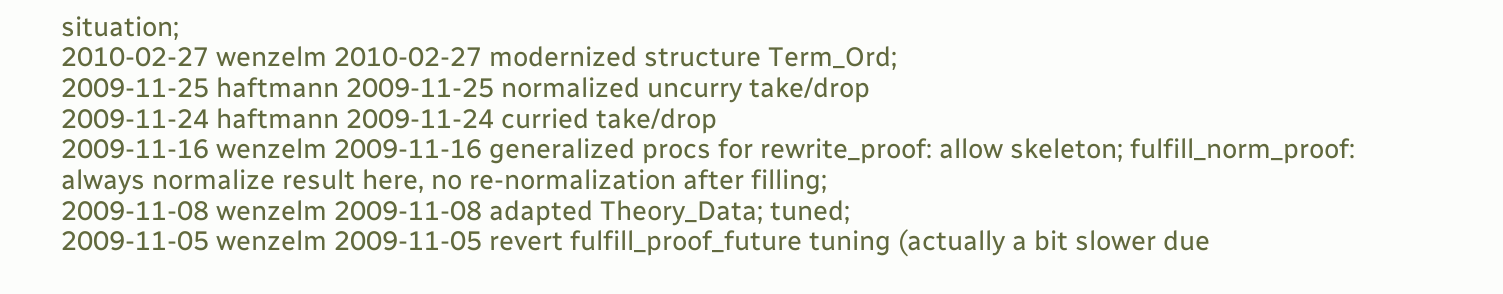situation;
2010-02-27 wenzelm 2010-02-27 modernized structure Term_Ord;
2009-11-25 haftmann 2009-11-25 normalized uncurry take/drop
2009-11-24 haftmann 2009-11-24 curried take/drop
2009-11-16 wenzelm 2009-11-16 generalized procs for rewrite_proof: allow skeleton; fulfill_norm_proof: always normalize result here, no re-normalization after filling;
2009-11-08 wenzelm 2009-11-08 adapted Theory_Data; tuned;
2009-11-05 wenzelm 2009-11-05 revert fulfill_proof_future tuning (actually a bit slower due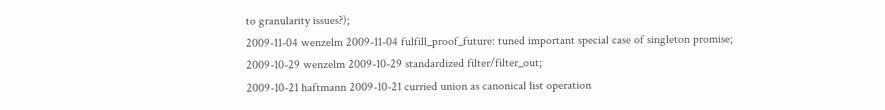to granularity issues?);
2009-11-04 wenzelm 2009-11-04 fulfill_proof_future: tuned important special case of singleton promise;
2009-10-29 wenzelm 2009-10-29 standardized filter/filter_out;
2009-10-21 haftmann 2009-10-21 curried union as canonical list operation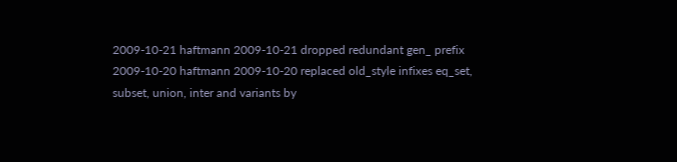2009-10-21 haftmann 2009-10-21 dropped redundant gen_ prefix
2009-10-20 haftmann 2009-10-20 replaced old_style infixes eq_set, subset, union, inter and variants by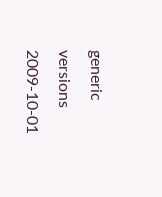generic versions
2009-10-01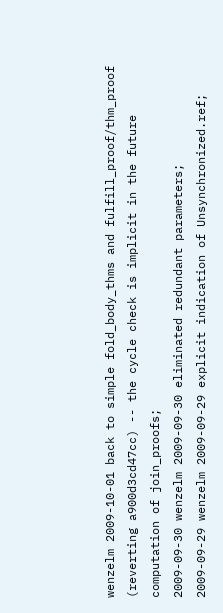wenzelm 2009-10-01 back to simple fold_body_thms and fulfill_proof/thm_proof (reverting a900d3cd47cc) -- the cycle check is implicit in the future computation of join_proofs;
2009-09-30 wenzelm 2009-09-30 eliminated redundant parameters;
2009-09-29 wenzelm 2009-09-29 explicit indication of Unsynchronized.ref;